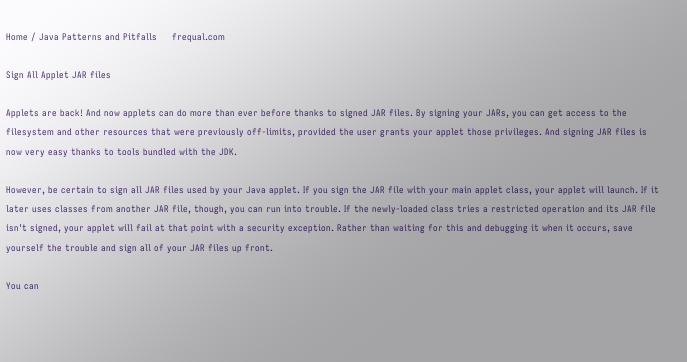Home / Java Patterns and Pitfalls     frequal.com

Sign All Applet JAR files

Applets are back! And now applets can do more than ever before thanks to signed JAR files. By signing your JARs, you can get access to the filesystem and other resources that were previously off-limits, provided the user grants your applet those privileges. And signing JAR files is now very easy thanks to tools bundled with the JDK.

However, be certain to sign all JAR files used by your Java applet. If you sign the JAR file with your main applet class, your applet will launch. If it later uses classes from another JAR file, though, you can run into trouble. If the newly-loaded class tries a restricted operation and its JAR file isn't signed, your applet will fail at that point with a security exception. Rather than waiting for this and debugging it when it occurs, save yourself the trouble and sign all of your JAR files up front.

You can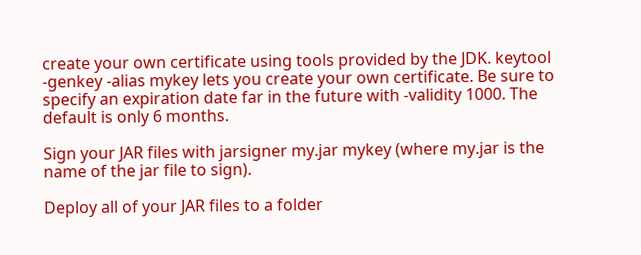create your own certificate using tools provided by the JDK. keytool -genkey -alias mykey lets you create your own certificate. Be sure to specify an expiration date far in the future with -validity 1000. The default is only 6 months.

Sign your JAR files with jarsigner my.jar mykey (where my.jar is the name of the jar file to sign).

Deploy all of your JAR files to a folder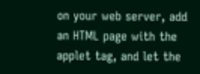on your web server, add an HTML page with the applet tag, and let the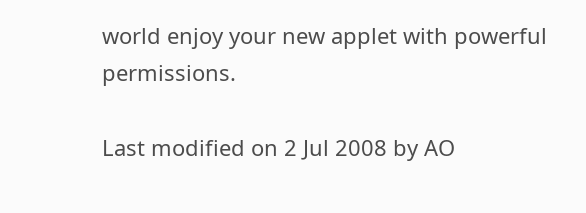world enjoy your new applet with powerful permissions.

Last modified on 2 Jul 2008 by AO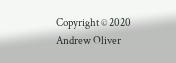Copyright © 2020 Andrew Oliver